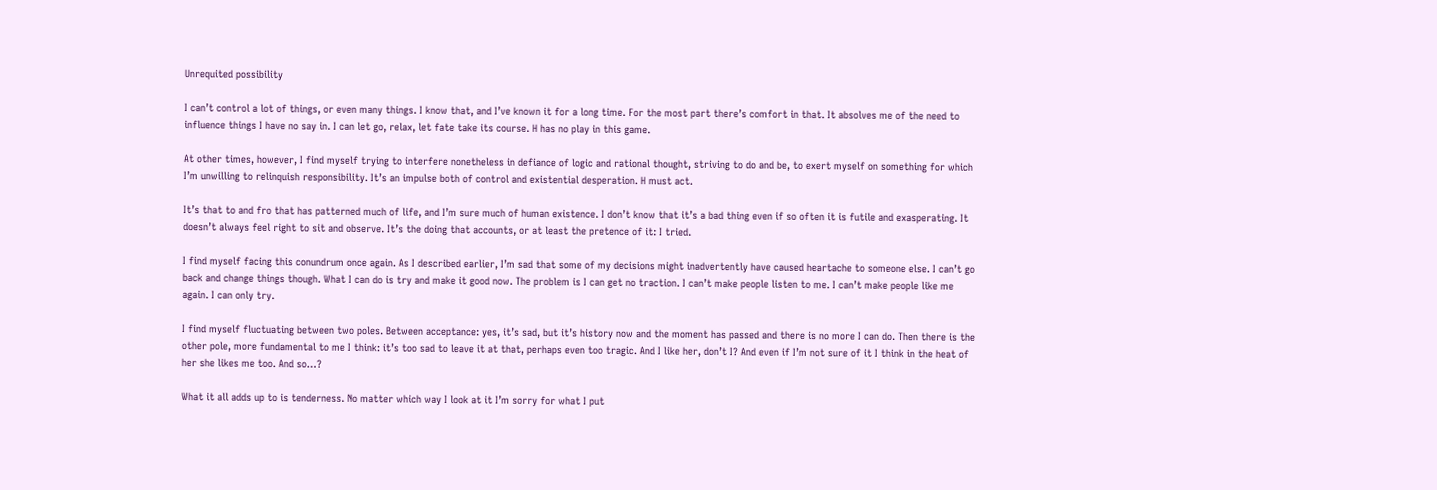Unrequited possibility

I can’t control a lot of things, or even many things. I know that, and I’ve known it for a long time. For the most part there’s comfort in that. It absolves me of the need to influence things I have no say in. I can let go, relax, let fate take its course. H has no play in this game.

At other times, however, I find myself trying to interfere nonetheless in defiance of logic and rational thought, striving to do and be, to exert myself on something for which I’m unwilling to relinquish responsibility. It’s an impulse both of control and existential desperation. H must act.

It’s that to and fro that has patterned much of life, and I’m sure much of human existence. I don’t know that it’s a bad thing even if so often it is futile and exasperating. It doesn’t always feel right to sit and observe. It’s the doing that accounts, or at least the pretence of it: I tried.

I find myself facing this conundrum once again. As I described earlier, I’m sad that some of my decisions might inadvertently have caused heartache to someone else. I can’t go back and change things though. What I can do is try and make it good now. The problem is I can get no traction. I can’t make people listen to me. I can’t make people like me again. I can only try.

I find myself fluctuating between two poles. Between acceptance: yes, it’s sad, but it’s history now and the moment has passed and there is no more I can do. Then there is the other pole, more fundamental to me I think: it’s too sad to leave it at that, perhaps even too tragic. And I like her, don’t I? And even if I’m not sure of it I think in the heat of her she likes me too. And so…?

What it all adds up to is tenderness. No matter which way I look at it I’m sorry for what I put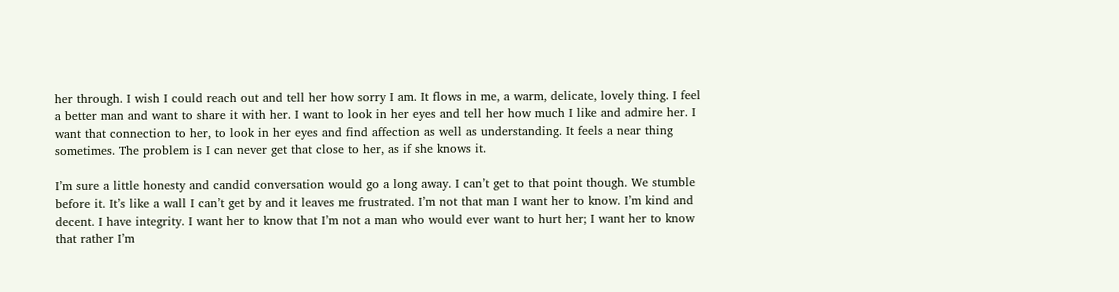her through. I wish I could reach out and tell her how sorry I am. It flows in me, a warm, delicate, lovely thing. I feel a better man and want to share it with her. I want to look in her eyes and tell her how much I like and admire her. I want that connection to her, to look in her eyes and find affection as well as understanding. It feels a near thing sometimes. The problem is I can never get that close to her, as if she knows it.

I’m sure a little honesty and candid conversation would go a long away. I can’t get to that point though. We stumble before it. It’s like a wall I can’t get by and it leaves me frustrated. I’m not that man I want her to know. I’m kind and decent. I have integrity. I want her to know that I’m not a man who would ever want to hurt her; I want her to know that rather I’m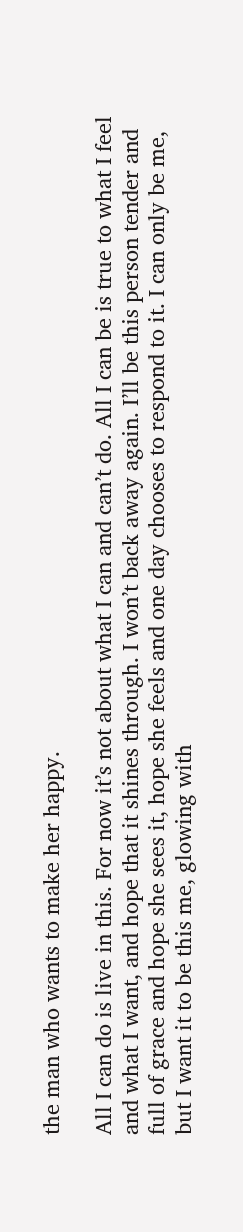the man who wants to make her happy.

All I can do is live in this. For now it’s not about what I can and can’t do. All I can be is true to what I feel and what I want, and hope that it shines through. I won’t back away again. I’ll be this person tender and full of grace and hope she sees it, hope she feels and one day chooses to respond to it. I can only be me, but I want it to be this me, glowing with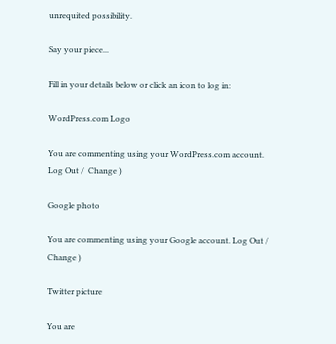unrequited possibility.

Say your piece...

Fill in your details below or click an icon to log in:

WordPress.com Logo

You are commenting using your WordPress.com account. Log Out /  Change )

Google photo

You are commenting using your Google account. Log Out /  Change )

Twitter picture

You are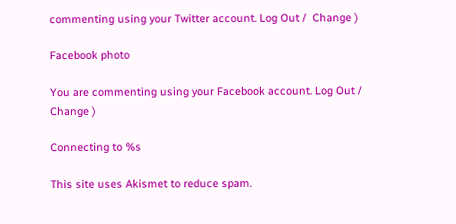commenting using your Twitter account. Log Out /  Change )

Facebook photo

You are commenting using your Facebook account. Log Out /  Change )

Connecting to %s

This site uses Akismet to reduce spam.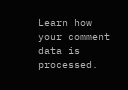Learn how your comment data is processed.